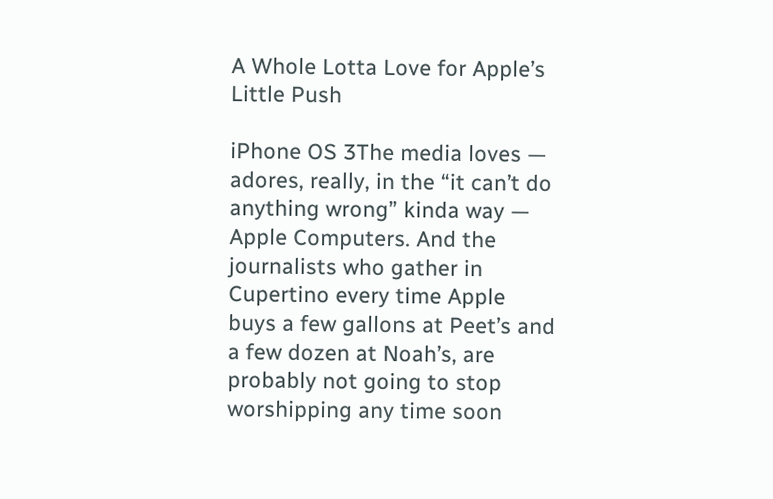A Whole Lotta Love for Apple’s Little Push

iPhone OS 3The media loves — adores, really, in the “it can’t do anything wrong” kinda way — Apple Computers. And the journalists who gather in Cupertino every time Apple buys a few gallons at Peet’s and a few dozen at Noah’s, are probably not going to stop worshipping any time soon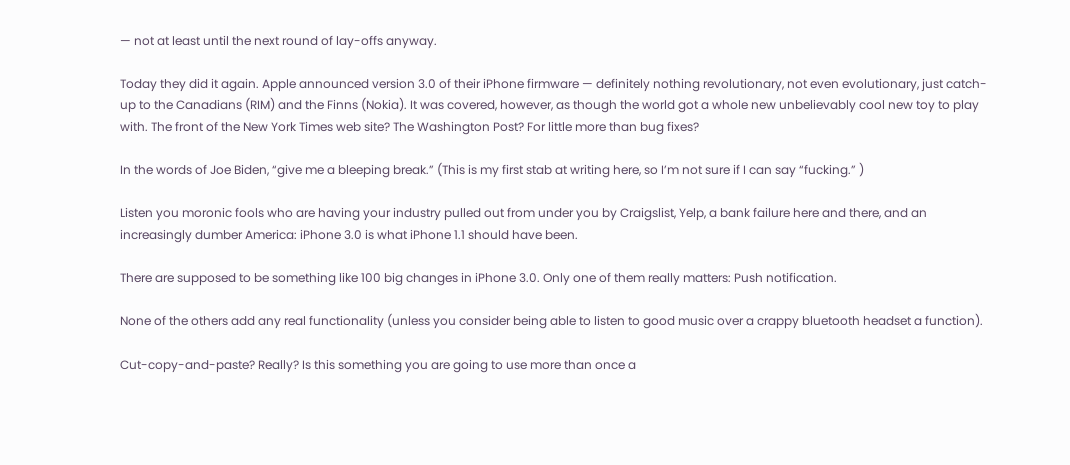— not at least until the next round of lay-offs anyway.

Today they did it again. Apple announced version 3.0 of their iPhone firmware — definitely nothing revolutionary, not even evolutionary, just catch-up to the Canadians (RIM) and the Finns (Nokia). It was covered, however, as though the world got a whole new unbelievably cool new toy to play with. The front of the New York Times web site? The Washington Post? For little more than bug fixes?

In the words of Joe Biden, “give me a bleeping break.” (This is my first stab at writing here, so I’m not sure if I can say “fucking.” )

Listen you moronic fools who are having your industry pulled out from under you by Craigslist, Yelp, a bank failure here and there, and an increasingly dumber America: iPhone 3.0 is what iPhone 1.1 should have been.

There are supposed to be something like 100 big changes in iPhone 3.0. Only one of them really matters: Push notification.

None of the others add any real functionality (unless you consider being able to listen to good music over a crappy bluetooth headset a function).

Cut-copy-and-paste? Really? Is this something you are going to use more than once a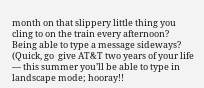month on that slippery little thing you cling to on the train every afternoon? Being able to type a message sideways? (Quick, go  give AT&T two years of your life — this summer you’ll be able to type in landscape mode; hooray!!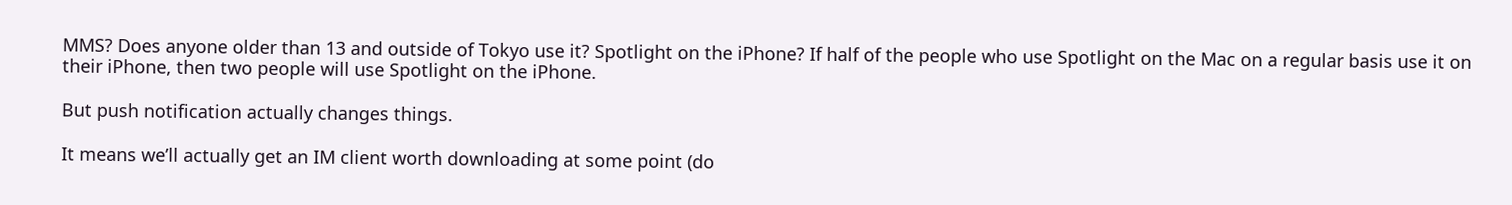MMS? Does anyone older than 13 and outside of Tokyo use it? Spotlight on the iPhone? If half of the people who use Spotlight on the Mac on a regular basis use it on their iPhone, then two people will use Spotlight on the iPhone.

But push notification actually changes things.

It means we’ll actually get an IM client worth downloading at some point (do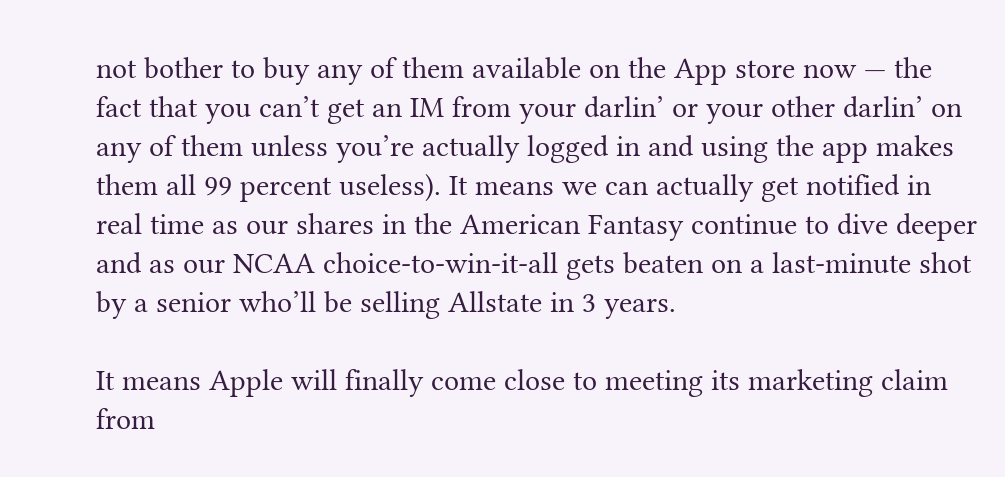not bother to buy any of them available on the App store now — the fact that you can’t get an IM from your darlin’ or your other darlin’ on any of them unless you’re actually logged in and using the app makes them all 99 percent useless). It means we can actually get notified in real time as our shares in the American Fantasy continue to dive deeper and as our NCAA choice-to-win-it-all gets beaten on a last-minute shot by a senior who’ll be selling Allstate in 3 years.

It means Apple will finally come close to meeting its marketing claim from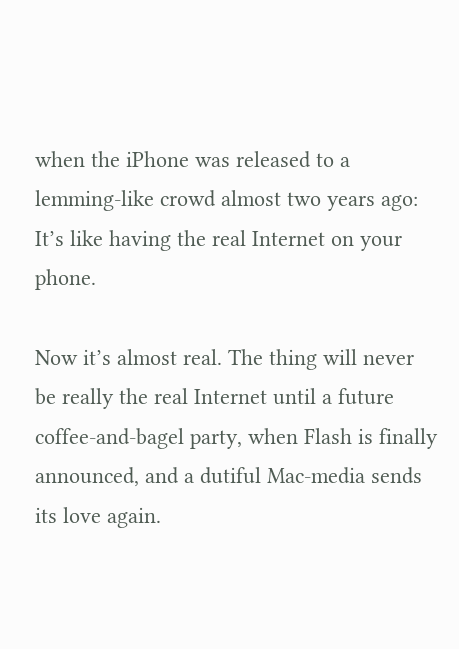when the iPhone was released to a lemming-like crowd almost two years ago: It’s like having the real Internet on your phone.

Now it’s almost real. The thing will never be really the real Internet until a future coffee-and-bagel party, when Flash is finally announced, and a dutiful Mac-media sends its love again.